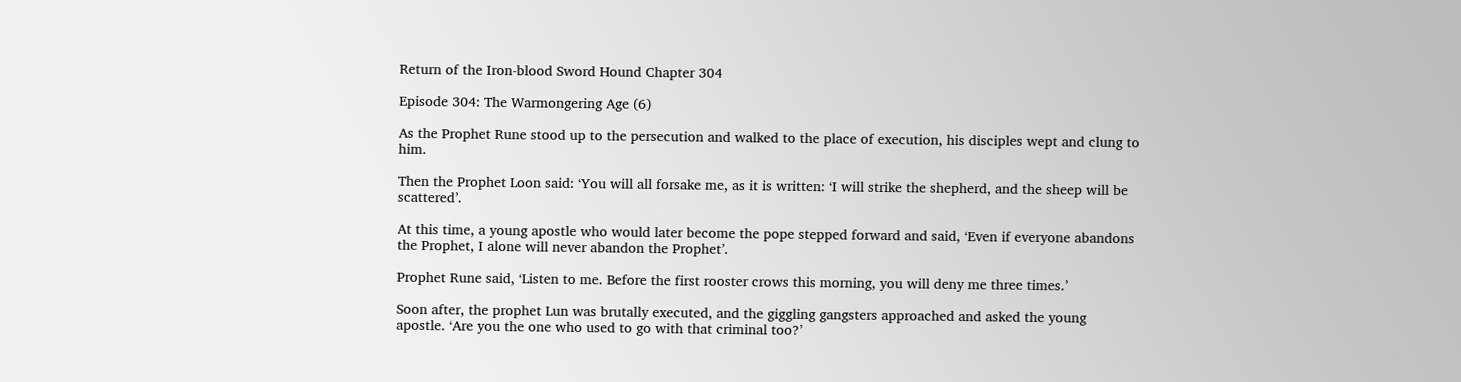Return of the Iron-blood Sword Hound Chapter 304

Episode 304: The Warmongering Age (6)

As the Prophet Rune stood up to the persecution and walked to the place of execution, his disciples wept and clung to him.

Then the Prophet Loon said: ‘You will all forsake me, as it is written: ‘I will strike the shepherd, and the sheep will be scattered’.

At this time, a young apostle who would later become the pope stepped forward and said, ‘Even if everyone abandons the Prophet, I alone will never abandon the Prophet’.

Prophet Rune said, ‘Listen to me. Before the first rooster crows this morning, you will deny me three times.’

Soon after, the prophet Lun was brutally executed, and the giggling gangsters approached and asked the young apostle. ‘Are you the one who used to go with that criminal too?’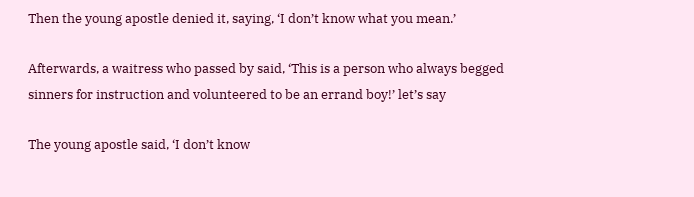Then the young apostle denied it, saying, ‘I don’t know what you mean.’

Afterwards, a waitress who passed by said, ‘This is a person who always begged sinners for instruction and volunteered to be an errand boy!’ let’s say

The young apostle said, ‘I don’t know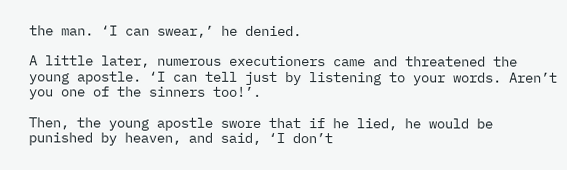the man. ‘I can swear,’ he denied.

A little later, numerous executioners came and threatened the young apostle. ‘I can tell just by listening to your words. Aren’t you one of the sinners too!’.

Then, the young apostle swore that if he lied, he would be punished by heaven, and said, ‘I don’t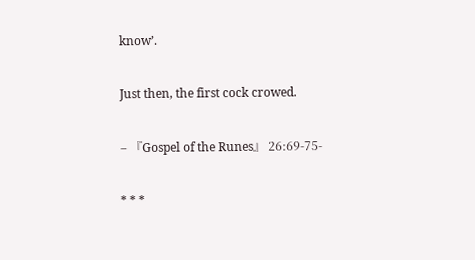know’.

Just then, the first cock crowed.

– 『Gospel of the Runes』 26:69-75-

* * *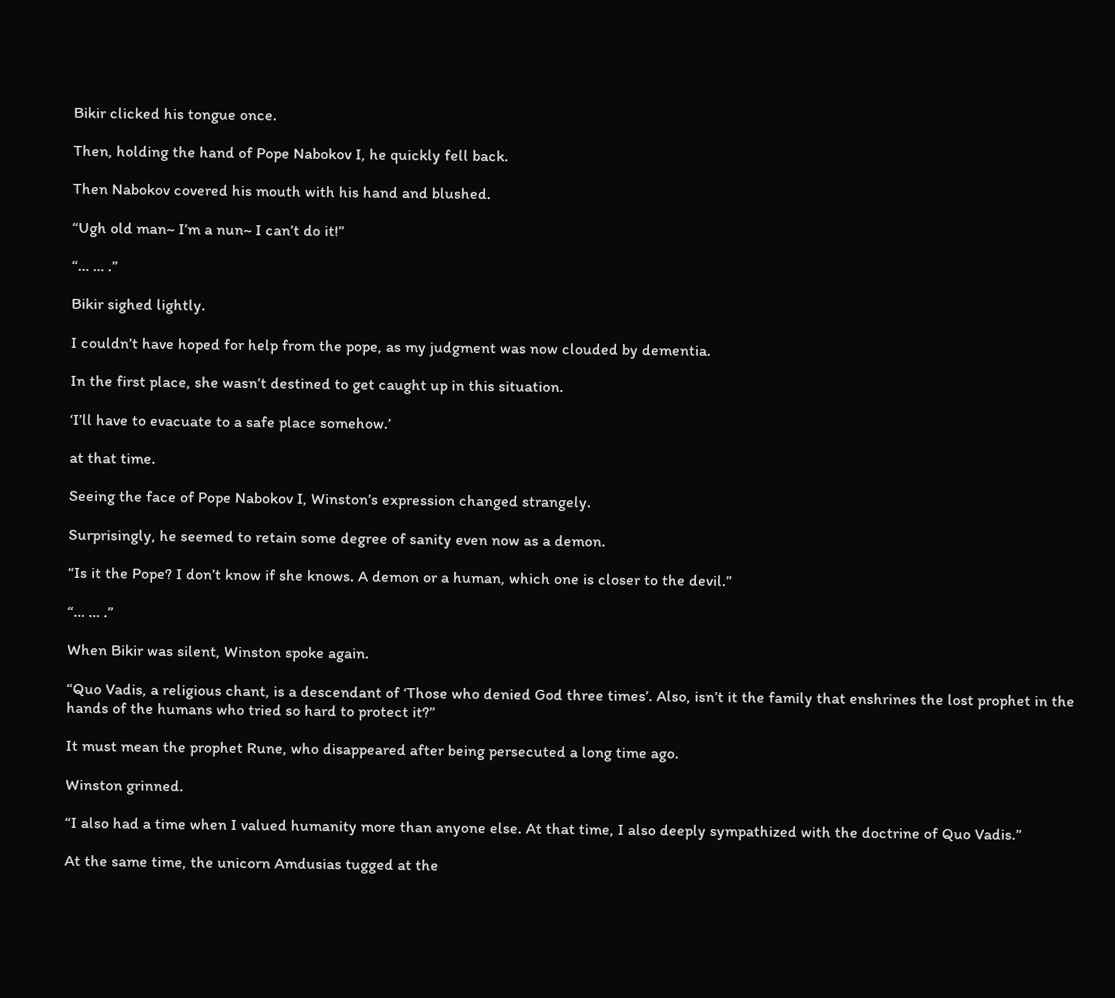Bikir clicked his tongue once.

Then, holding the hand of Pope Nabokov I, he quickly fell back.

Then Nabokov covered his mouth with his hand and blushed.

“Ugh old man~ I’m a nun~ I can’t do it!”

“… … .”

Bikir sighed lightly.

I couldn’t have hoped for help from the pope, as my judgment was now clouded by dementia.

In the first place, she wasn’t destined to get caught up in this situation.

‘I’ll have to evacuate to a safe place somehow.’

at that time.

Seeing the face of Pope Nabokov I, Winston’s expression changed strangely.

Surprisingly, he seemed to retain some degree of sanity even now as a demon.

“Is it the Pope? I don’t know if she knows. A demon or a human, which one is closer to the devil.”

“… … .”

When Bikir was silent, Winston spoke again.

“Quo Vadis, a religious chant, is a descendant of ‘Those who denied God three times’. Also, isn’t it the family that enshrines the lost prophet in the hands of the humans who tried so hard to protect it?”

It must mean the prophet Rune, who disappeared after being persecuted a long time ago.

Winston grinned.

“I also had a time when I valued humanity more than anyone else. At that time, I also deeply sympathized with the doctrine of Quo Vadis.”

At the same time, the unicorn Amdusias tugged at the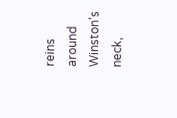reins around Winston’s neck,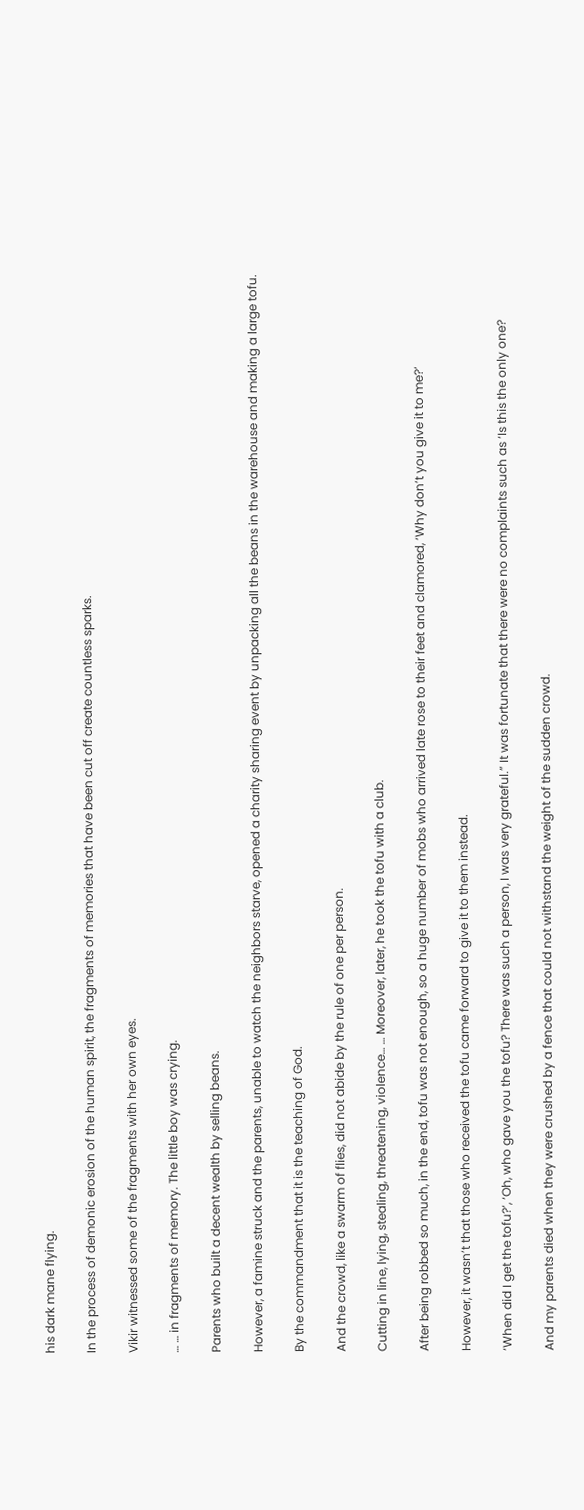his dark mane flying.

In the process of demonic erosion of the human spirit, the fragments of memories that have been cut off create countless sparks.

Vikir witnessed some of the fragments with her own eyes.

… … in fragments of memory. The little boy was crying.

Parents who built a decent wealth by selling beans.

However, a famine struck and the parents, unable to watch the neighbors starve, opened a charity sharing event by unpacking all the beans in the warehouse and making a large tofu.

By the commandment that it is the teaching of God.

And the crowd, like a swarm of flies, did not abide by the rule of one per person.

Cutting in line, lying, stealing, threatening, violence… … Moreover, later, he took the tofu with a club.

After being robbed so much, in the end, tofu was not enough, so a huge number of mobs who arrived late rose to their feet and clamored, ‘Why don’t you give it to me?’

However, it wasn’t that those who received the tofu came forward to give it to them instead.

‘When did I get the tofu?’, ‘Oh, who gave you the tofu? There was such a person, I was very grateful.” It was fortunate that there were no complaints such as ‘Is this the only one?

And my parents died when they were crushed by a fence that could not withstand the weight of the sudden crowd.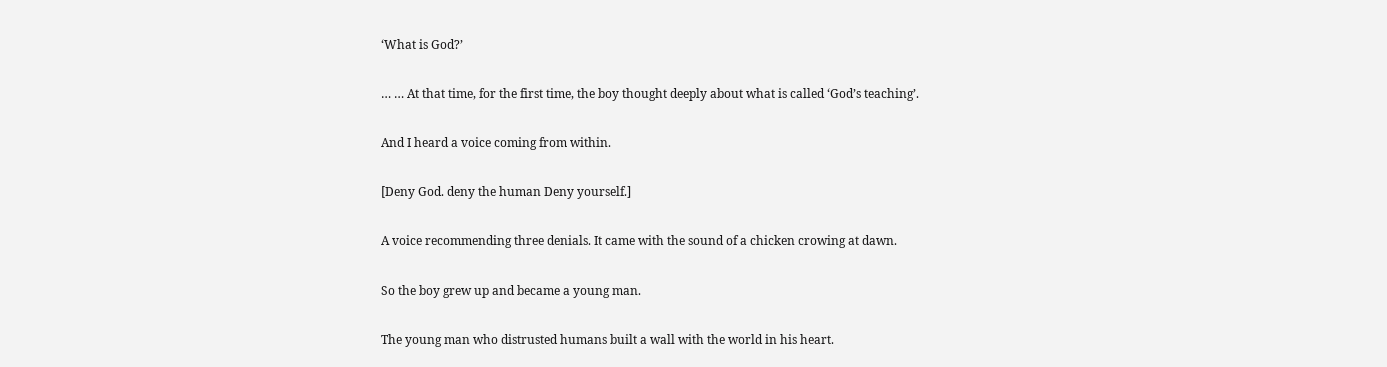‘What is God?’

… … At that time, for the first time, the boy thought deeply about what is called ‘God’s teaching’.

And I heard a voice coming from within.

[Deny God. deny the human Deny yourself.]

A voice recommending three denials. It came with the sound of a chicken crowing at dawn.

So the boy grew up and became a young man.

The young man who distrusted humans built a wall with the world in his heart.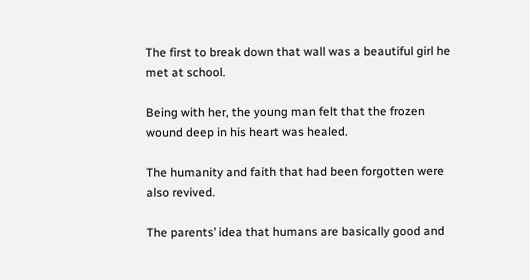The first to break down that wall was a beautiful girl he met at school.

Being with her, the young man felt that the frozen wound deep in his heart was healed.

The humanity and faith that had been forgotten were also revived.

The parents’ idea that humans are basically good and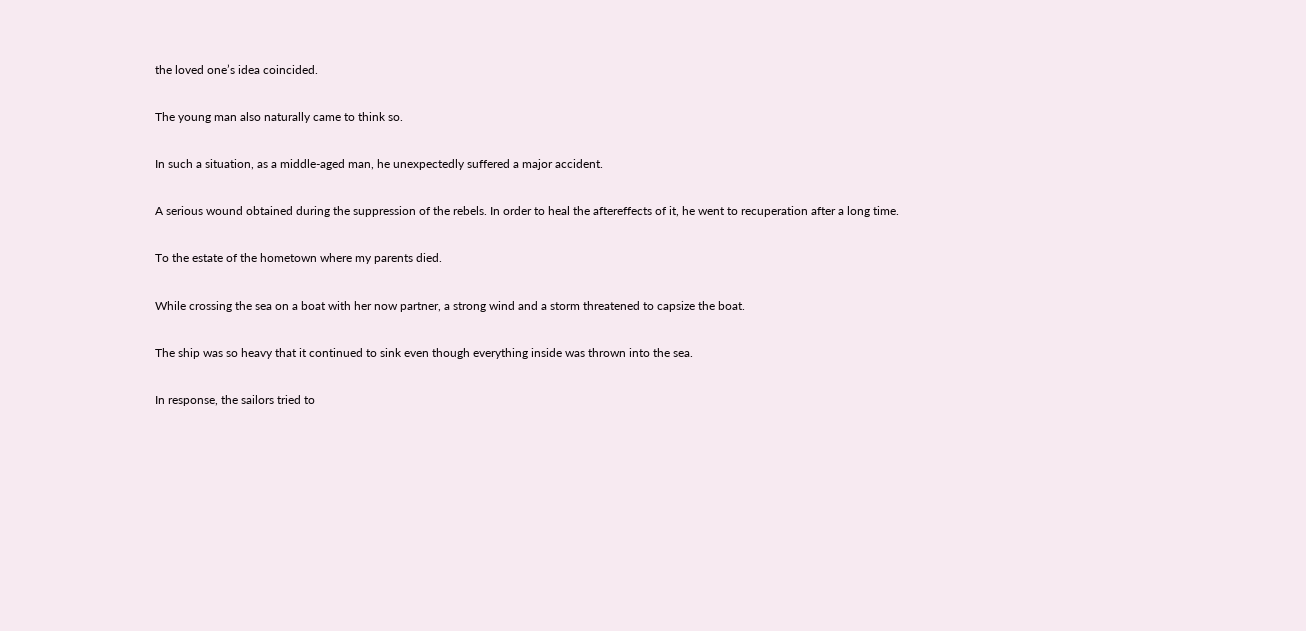the loved one’s idea coincided.

The young man also naturally came to think so.

In such a situation, as a middle-aged man, he unexpectedly suffered a major accident.

A serious wound obtained during the suppression of the rebels. In order to heal the aftereffects of it, he went to recuperation after a long time.

To the estate of the hometown where my parents died.

While crossing the sea on a boat with her now partner, a strong wind and a storm threatened to capsize the boat.

The ship was so heavy that it continued to sink even though everything inside was thrown into the sea.

In response, the sailors tried to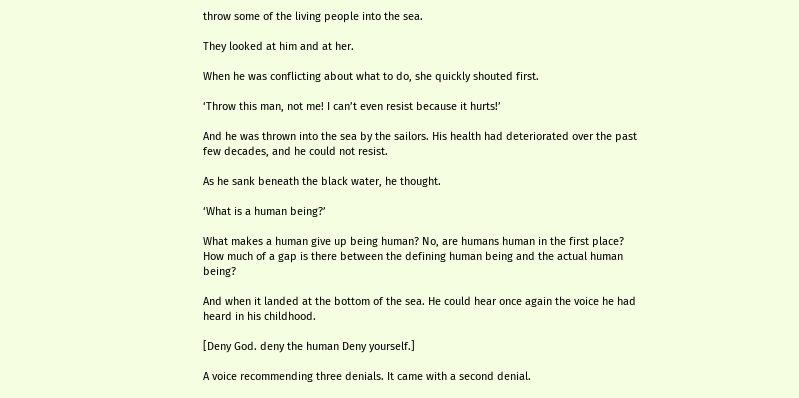throw some of the living people into the sea.

They looked at him and at her.

When he was conflicting about what to do, she quickly shouted first.

‘Throw this man, not me! I can’t even resist because it hurts!’

And he was thrown into the sea by the sailors. His health had deteriorated over the past few decades, and he could not resist.

As he sank beneath the black water, he thought.

‘What is a human being?’

What makes a human give up being human? No, are humans human in the first place? How much of a gap is there between the defining human being and the actual human being?

And when it landed at the bottom of the sea. He could hear once again the voice he had heard in his childhood.

[Deny God. deny the human Deny yourself.]

A voice recommending three denials. It came with a second denial.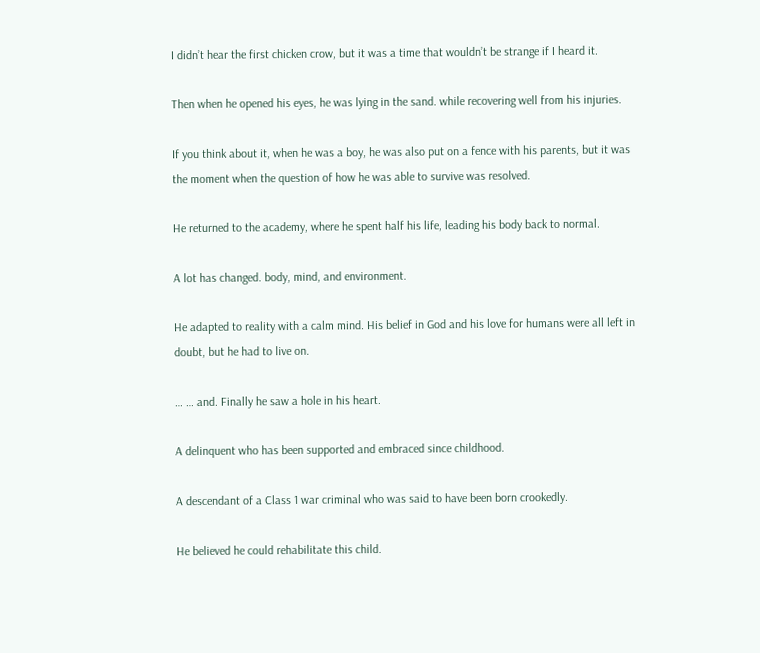I didn’t hear the first chicken crow, but it was a time that wouldn’t be strange if I heard it.

Then when he opened his eyes, he was lying in the sand. while recovering well from his injuries.

If you think about it, when he was a boy, he was also put on a fence with his parents, but it was the moment when the question of how he was able to survive was resolved.

He returned to the academy, where he spent half his life, leading his body back to normal.

A lot has changed. body, mind, and environment.

He adapted to reality with a calm mind. His belief in God and his love for humans were all left in doubt, but he had to live on.

… … and. Finally he saw a hole in his heart.

A delinquent who has been supported and embraced since childhood.

A descendant of a Class 1 war criminal who was said to have been born crookedly.

He believed he could rehabilitate this child.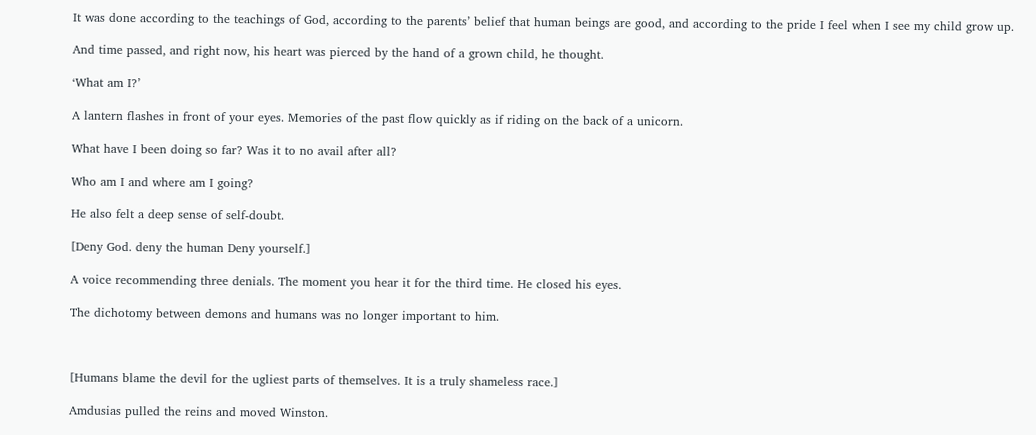It was done according to the teachings of God, according to the parents’ belief that human beings are good, and according to the pride I feel when I see my child grow up.

And time passed, and right now, his heart was pierced by the hand of a grown child, he thought.

‘What am I?’

A lantern flashes in front of your eyes. Memories of the past flow quickly as if riding on the back of a unicorn.

What have I been doing so far? Was it to no avail after all?

Who am I and where am I going?

He also felt a deep sense of self-doubt.

[Deny God. deny the human Deny yourself.]

A voice recommending three denials. The moment you hear it for the third time. He closed his eyes.

The dichotomy between demons and humans was no longer important to him.



[Humans blame the devil for the ugliest parts of themselves. It is a truly shameless race.]

Amdusias pulled the reins and moved Winston.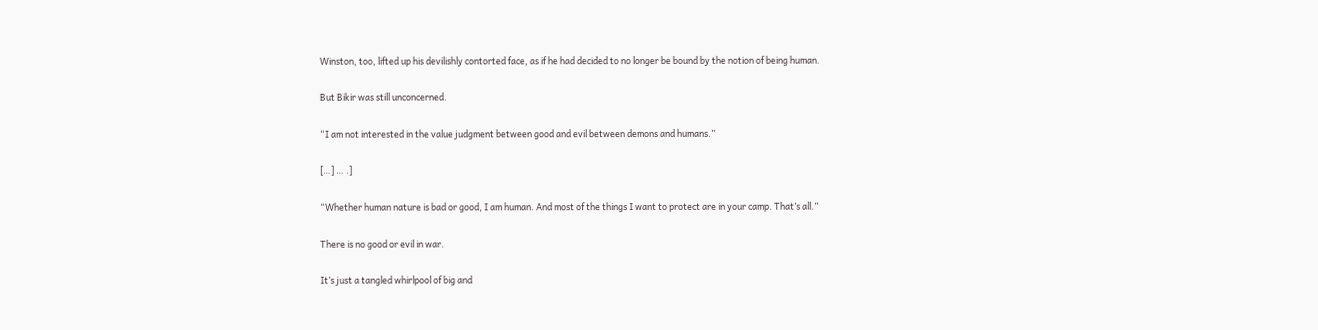Winston, too, lifted up his devilishly contorted face, as if he had decided to no longer be bound by the notion of being human.

But Bikir was still unconcerned.

“I am not interested in the value judgment between good and evil between demons and humans.”

[…] … .]

“Whether human nature is bad or good, I am human. And most of the things I want to protect are in your camp. That’s all.”

There is no good or evil in war.

It’s just a tangled whirlpool of big and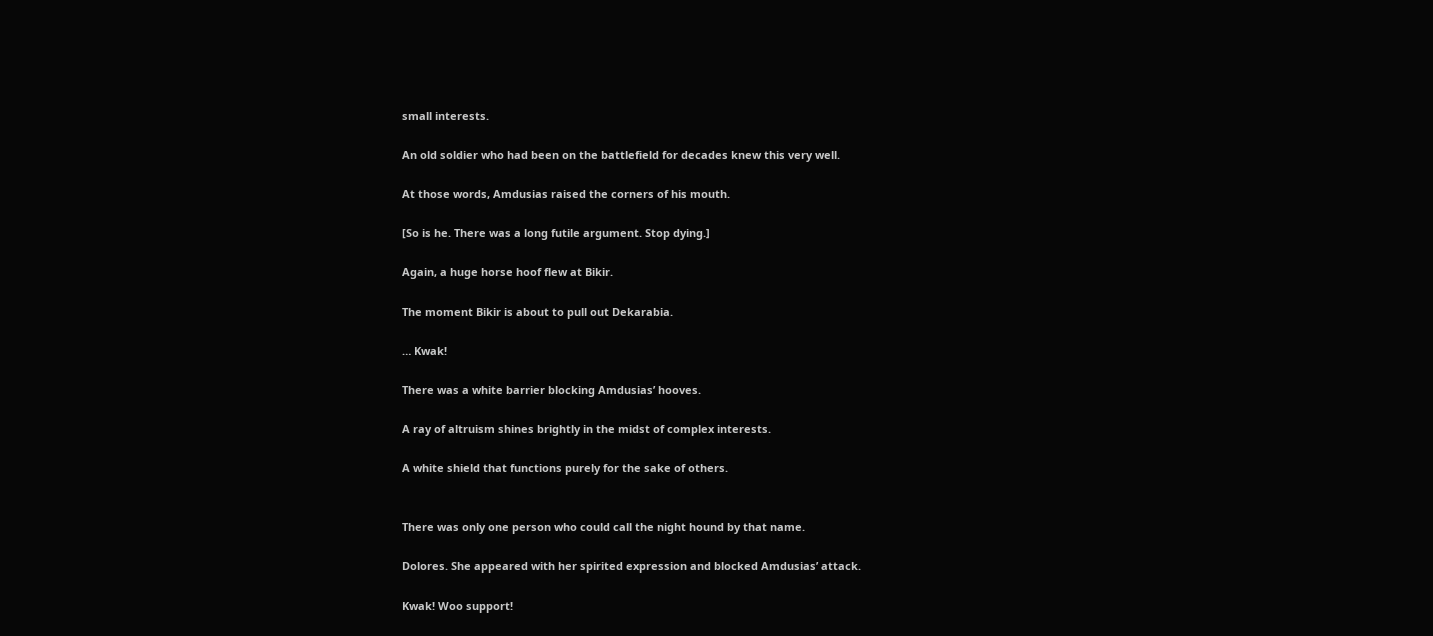small interests.

An old soldier who had been on the battlefield for decades knew this very well.

At those words, Amdusias raised the corners of his mouth.

[So is he. There was a long futile argument. Stop dying.]

Again, a huge horse hoof flew at Bikir.

The moment Bikir is about to pull out Dekarabia.

… Kwak!

There was a white barrier blocking Amdusias’ hooves.

A ray of altruism shines brightly in the midst of complex interests.

A white shield that functions purely for the sake of others.


There was only one person who could call the night hound by that name.

Dolores. She appeared with her spirited expression and blocked Amdusias’ attack.

Kwak! Woo support!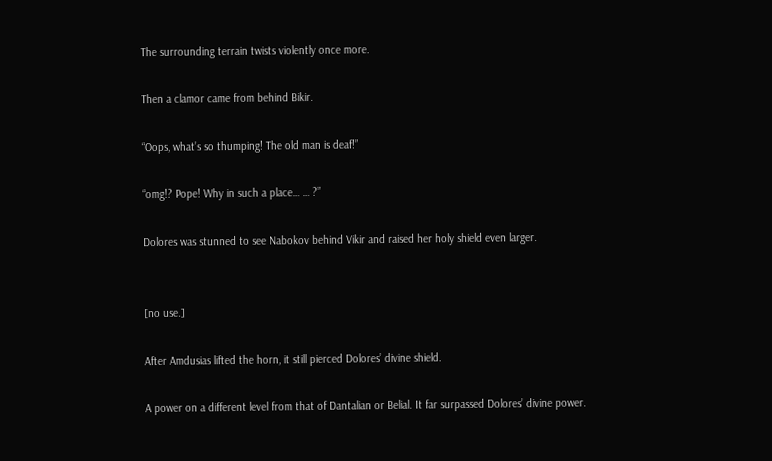The surrounding terrain twists violently once more.

Then a clamor came from behind Bikir.

“Oops, what’s so thumping! The old man is deaf!”

“omg!? Pope! Why in such a place… … ?”

Dolores was stunned to see Nabokov behind Vikir and raised her holy shield even larger.


[no use.]

After Amdusias lifted the horn, it still pierced Dolores’ divine shield.

A power on a different level from that of Dantalian or Belial. It far surpassed Dolores’ divine power.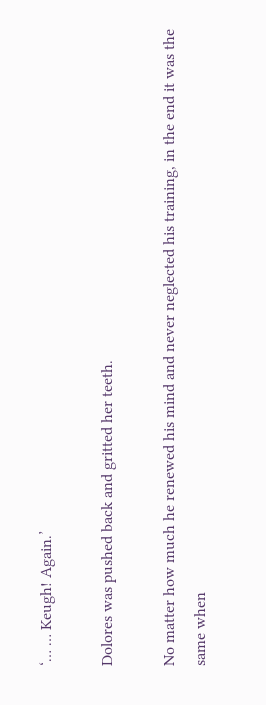‘… … Keugh! Again.’

Dolores was pushed back and gritted her teeth.

No matter how much he renewed his mind and never neglected his training, in the end it was the same when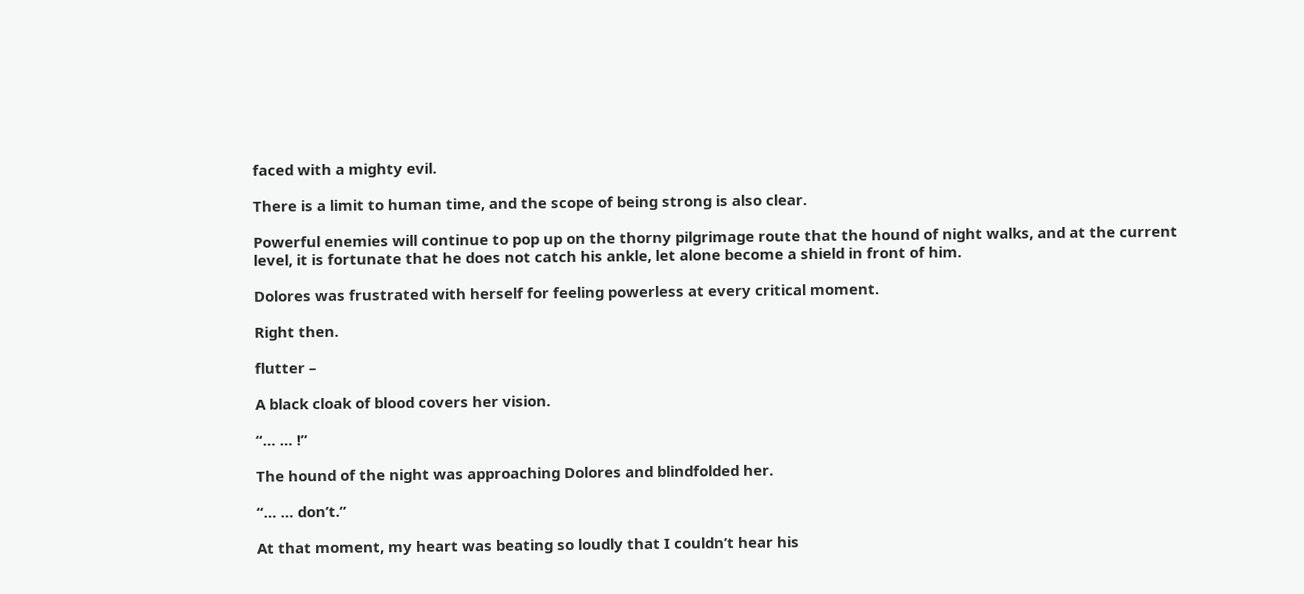faced with a mighty evil.

There is a limit to human time, and the scope of being strong is also clear.

Powerful enemies will continue to pop up on the thorny pilgrimage route that the hound of night walks, and at the current level, it is fortunate that he does not catch his ankle, let alone become a shield in front of him.

Dolores was frustrated with herself for feeling powerless at every critical moment.

Right then.

flutter –

A black cloak of blood covers her vision.

“… … !”

The hound of the night was approaching Dolores and blindfolded her.

“… … don’t.”

At that moment, my heart was beating so loudly that I couldn’t hear his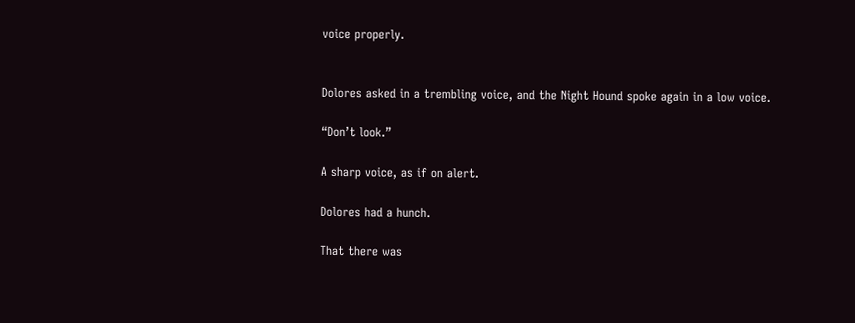voice properly.


Dolores asked in a trembling voice, and the Night Hound spoke again in a low voice.

“Don’t look.”

A sharp voice, as if on alert.

Dolores had a hunch.

That there was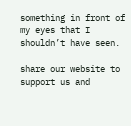something in front of my eyes that I shouldn’t have seen.

share our website to support us and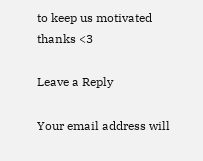to keep us motivated thanks <3

Leave a Reply

Your email address will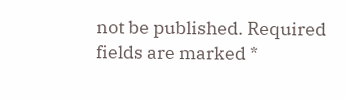not be published. Required fields are marked *